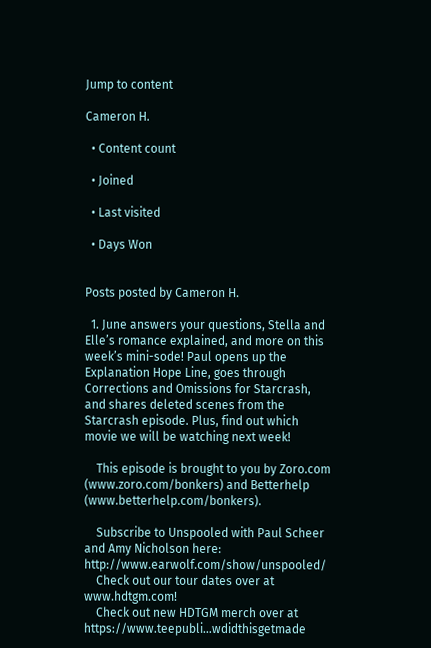Jump to content

Cameron H.

  • Content count

  • Joined

  • Last visited

  • Days Won


Posts posted by Cameron H.

  1. June answers your questions, Stella and Elle’s romance explained, and more on this week’s mini-sode! Paul opens up the Explanation Hope Line, goes through Corrections and Omissions for Starcrash, and shares deleted scenes from the Starcrash episode. Plus, find out which movie we will be watching next week!

    This episode is brought to you by Zoro.com (www.zoro.com/bonkers) and Betterhelp (www.betterhelp.com/bonkers).

    Subscribe to Unspooled with Paul Scheer and Amy Nicholson here: http://www.earwolf.com/show/unspooled/
    Check out our tour dates over at www.hdtgm.com!
    Check out new HDTGM merch over at https://www.teepubli…wdidthisgetmade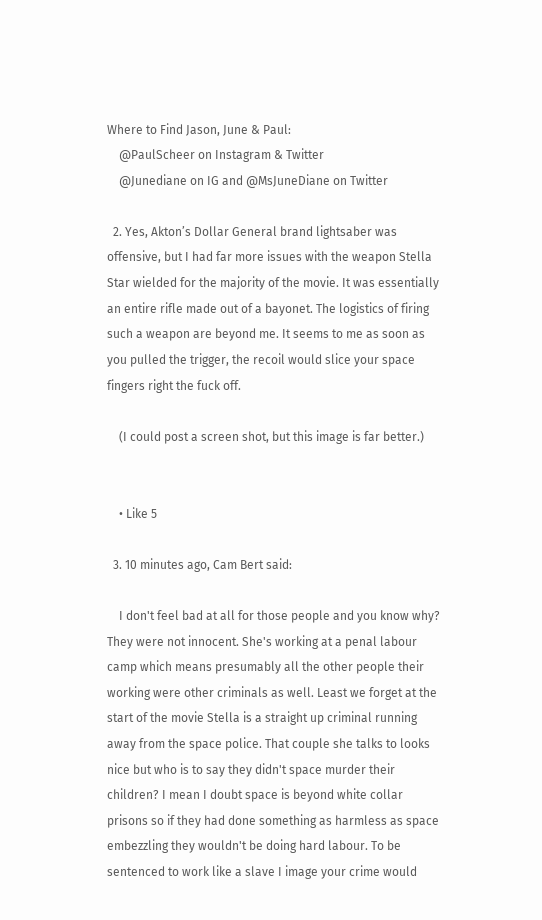Where to Find Jason, June & Paul:
    @PaulScheer on Instagram & Twitter
    @Junediane on IG and @MsJuneDiane on Twitter

  2. Yes, Akton’s Dollar General brand lightsaber was offensive, but I had far more issues with the weapon Stella Star wielded for the majority of the movie. It was essentially an entire rifle made out of a bayonet. The logistics of firing such a weapon are beyond me. It seems to me as soon as you pulled the trigger, the recoil would slice your space fingers right the fuck off.

    (I could post a screen shot, but this image is far better.)


    • Like 5

  3. 10 minutes ago, Cam Bert said:

    I don't feel bad at all for those people and you know why? They were not innocent. She's working at a penal labour camp which means presumably all the other people their working were other criminals as well. Least we forget at the start of the movie Stella is a straight up criminal running away from the space police. That couple she talks to looks nice but who is to say they didn't space murder their children? I mean I doubt space is beyond white collar prisons so if they had done something as harmless as space embezzling they wouldn't be doing hard labour. To be sentenced to work like a slave I image your crime would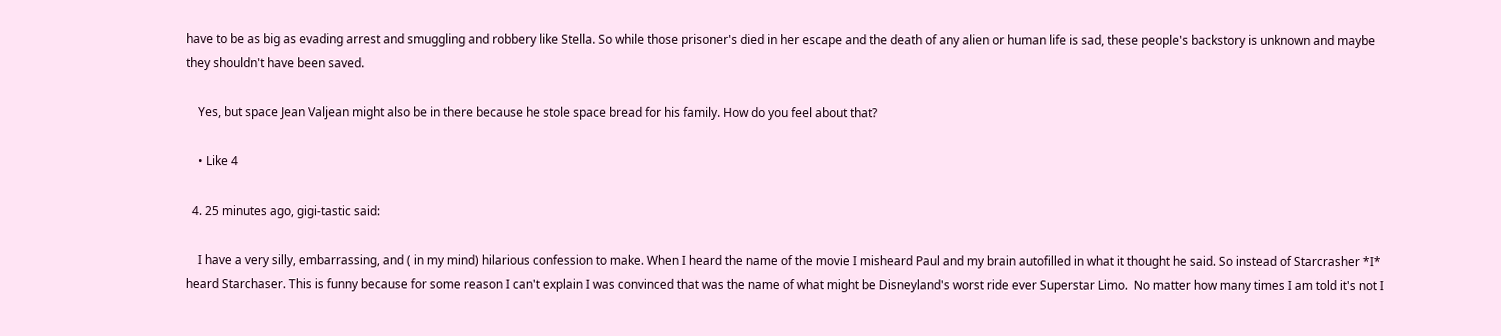have to be as big as evading arrest and smuggling and robbery like Stella. So while those prisoner's died in her escape and the death of any alien or human life is sad, these people's backstory is unknown and maybe they shouldn't have been saved.

    Yes, but space Jean Valjean might also be in there because he stole space bread for his family. How do you feel about that?

    • Like 4

  4. 25 minutes ago, gigi-tastic said:

    I have a very silly, embarrassing, and ( in my mind) hilarious confession to make. When I heard the name of the movie I misheard Paul and my brain autofilled in what it thought he said. So instead of Starcrasher *I* heard Starchaser. This is funny because for some reason I can't explain I was convinced that was the name of what might be Disneyland's worst ride ever Superstar Limo.  No matter how many times I am told it's not I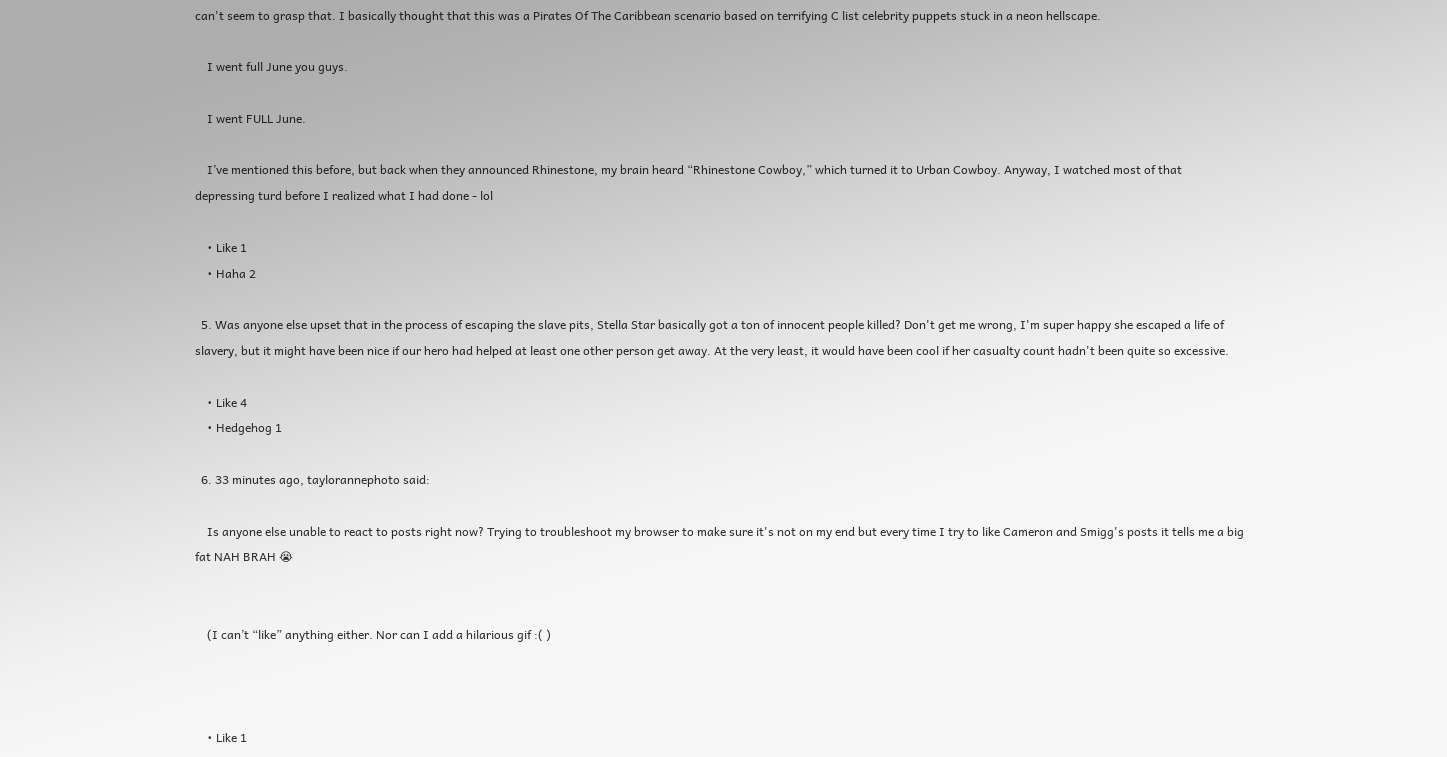can't seem to grasp that. I basically thought that this was a Pirates Of The Caribbean scenario based on terrifying C list celebrity puppets stuck in a neon hellscape.

    I went full June you guys.

    I went FULL June.

    I’ve mentioned this before, but back when they announced Rhinestone, my brain heard “Rhinestone Cowboy,” which turned it to Urban Cowboy. Anyway, I watched most of that depressing turd before I realized what I had done - lol

    • Like 1
    • Haha 2

  5. Was anyone else upset that in the process of escaping the slave pits, Stella Star basically got a ton of innocent people killed? Don't get me wrong, I'm super happy she escaped a life of slavery, but it might have been nice if our hero had helped at least one other person get away. At the very least, it would have been cool if her casualty count hadn't been quite so excessive.

    • Like 4
    • Hedgehog 1

  6. 33 minutes ago, taylorannephoto said:

    Is anyone else unable to react to posts right now? Trying to troubleshoot my browser to make sure it's not on my end but every time I try to like Cameron and Smigg's posts it tells me a big fat NAH BRAH 😭


    (I can’t “like” anything either. Nor can I add a hilarious gif :( )



    • Like 1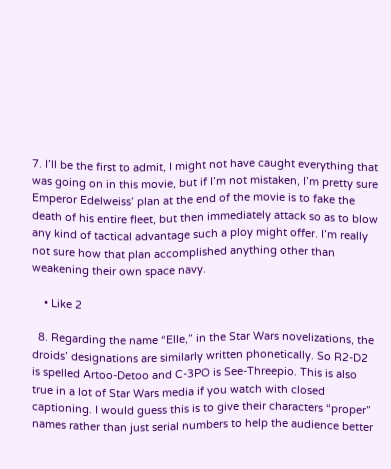7. I’ll be the first to admit, I might not have caught everything that was going on in this movie, but if I’m not mistaken, I’m pretty sure Emperor Edelweiss’ plan at the end of the movie is to fake the death of his entire fleet, but then immediately attack so as to blow any kind of tactical advantage such a ploy might offer. I’m really not sure how that plan accomplished anything other than weakening their own space navy.

    • Like 2

  8. Regarding the name “Elle,” in the Star Wars novelizations, the droids’ designations are similarly written phonetically. So R2-D2 is spelled Artoo-Detoo and C-3PO is See-Threepio. This is also true in a lot of Star Wars media if you watch with closed captioning. I would guess this is to give their characters “proper” names rather than just serial numbers to help the audience better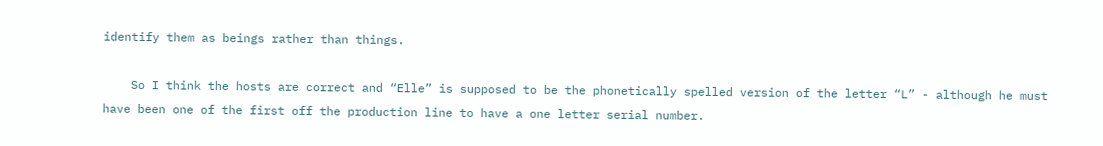identify them as beings rather than things.

    So I think the hosts are correct and “Elle” is supposed to be the phonetically spelled version of the letter “L” - although he must have been one of the first off the production line to have a one letter serial number.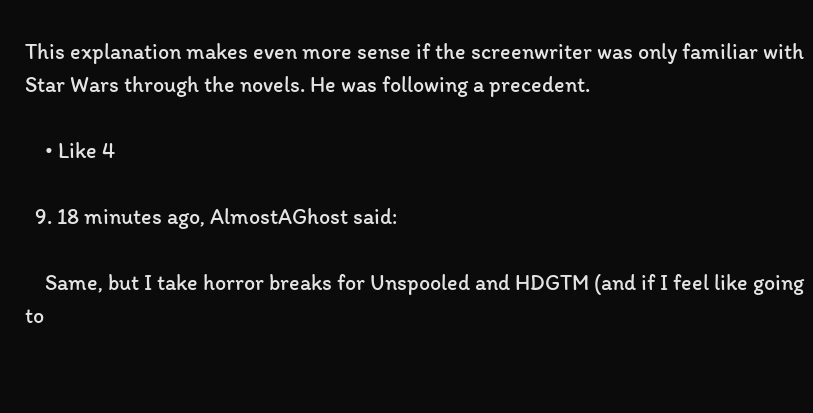This explanation makes even more sense if the screenwriter was only familiar with Star Wars through the novels. He was following a precedent.

    • Like 4

  9. 18 minutes ago, AlmostAGhost said:

    Same, but I take horror breaks for Unspooled and HDGTM (and if I feel like going to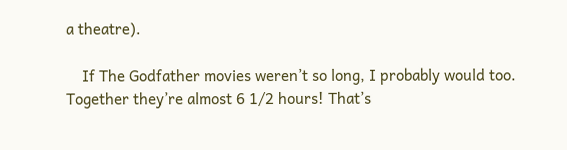a theatre).

    If The Godfather movies weren’t so long, I probably would too. Together they’re almost 6 1/2 hours! That’s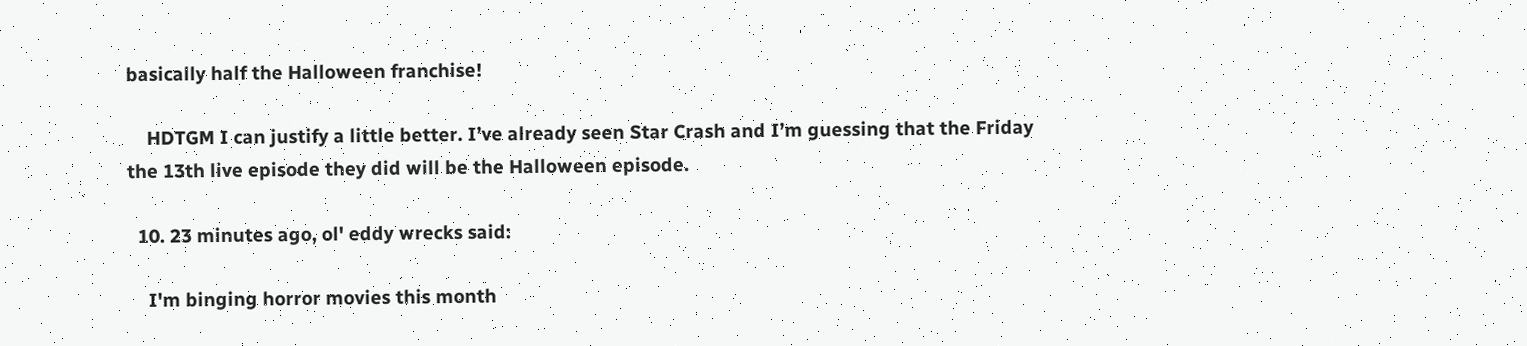basically half the Halloween franchise!

    HDTGM I can justify a little better. I’ve already seen Star Crash and I’m guessing that the Friday the 13th live episode they did will be the Halloween episode.

  10. 23 minutes ago, ol' eddy wrecks said:

    I'm binging horror movies this month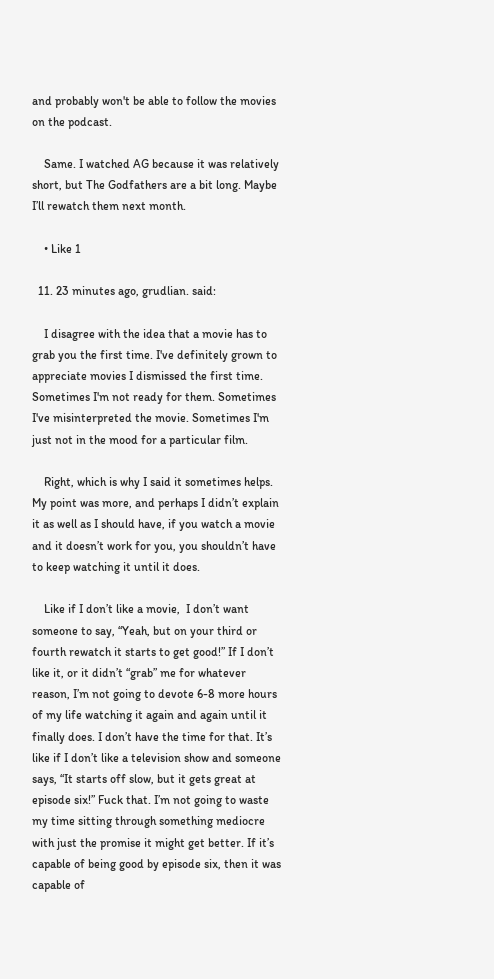and probably won't be able to follow the movies on the podcast.

    Same. I watched AG because it was relatively short, but The Godfathers are a bit long. Maybe I’ll rewatch them next month.

    • Like 1

  11. 23 minutes ago, grudlian. said:

    I disagree with the idea that a movie has to grab you the first time. I've definitely grown to appreciate movies I dismissed the first time. Sometimes I'm not ready for them. Sometimes I've misinterpreted the movie. Sometimes I'm just not in the mood for a particular film.

    Right, which is why I said it sometimes helps. My point was more, and perhaps I didn’t explain it as well as I should have, if you watch a movie and it doesn’t work for you, you shouldn’t have to keep watching it until it does.

    Like if I don’t like a movie,  I don’t want someone to say, “Yeah, but on your third or fourth rewatch it starts to get good!” If I don’t like it, or it didn’t “grab” me for whatever reason, I’m not going to devote 6-8 more hours of my life watching it again and again until it finally does. I don’t have the time for that. It’s like if I don’t like a television show and someone says, “It starts off slow, but it gets great at episode six!” Fuck that. I’m not going to waste my time sitting through something mediocre with just the promise it might get better. If it’s capable of being good by episode six, then it was capable of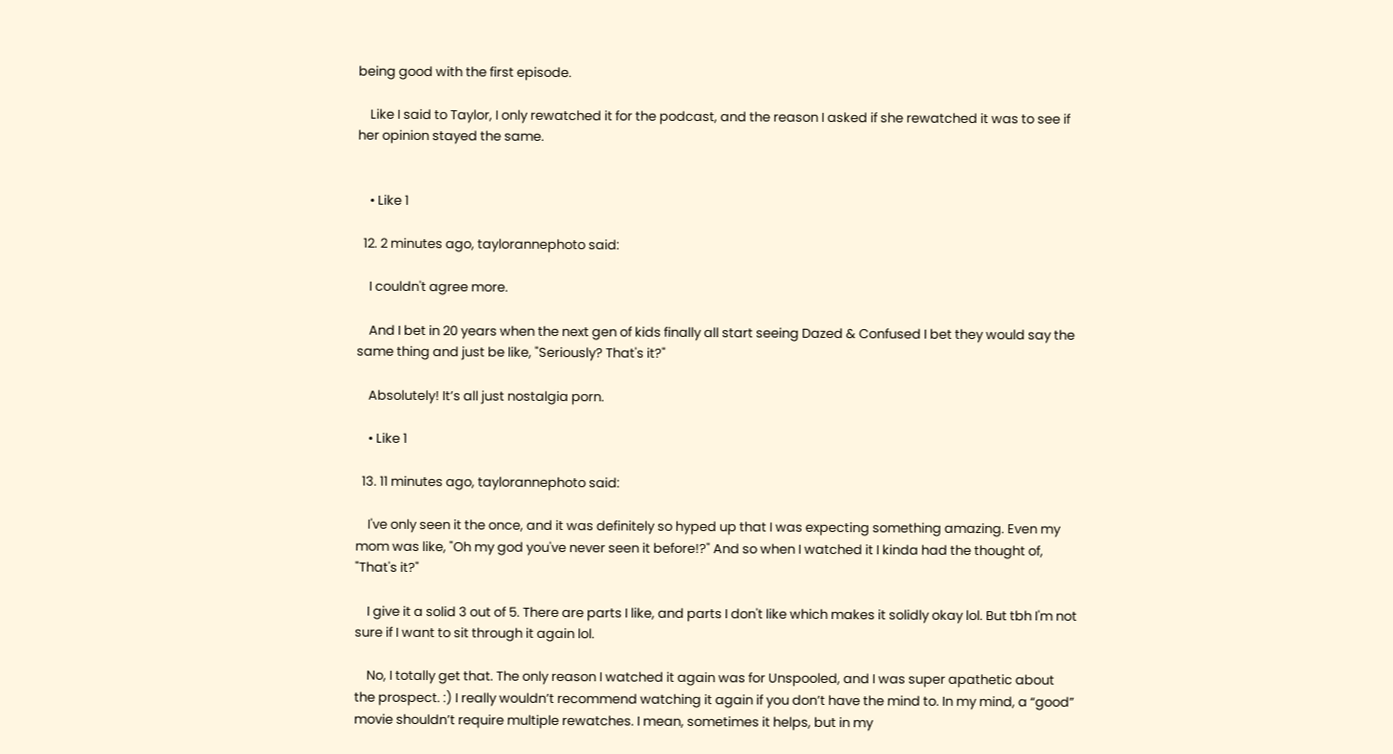being good with the first episode.

    Like I said to Taylor, I only rewatched it for the podcast, and the reason I asked if she rewatched it was to see if her opinion stayed the same.


    • Like 1

  12. 2 minutes ago, taylorannephoto said:

    I couldn't agree more.

    And I bet in 20 years when the next gen of kids finally all start seeing Dazed & Confused I bet they would say the same thing and just be like, "Seriously? That's it?"

    Absolutely! It’s all just nostalgia porn.

    • Like 1

  13. 11 minutes ago, taylorannephoto said:

    I've only seen it the once, and it was definitely so hyped up that I was expecting something amazing. Even my mom was like, "Oh my god you've never seen it before!?" And so when I watched it I kinda had the thought of, "That's it?"

    I give it a solid 3 out of 5. There are parts I like, and parts I don't like which makes it solidly okay lol. But tbh I'm not sure if I want to sit through it again lol.

    No, I totally get that. The only reason I watched it again was for Unspooled, and I was super apathetic about the prospect. :) I really wouldn’t recommend watching it again if you don’t have the mind to. In my mind, a “good” movie shouldn’t require multiple rewatches. I mean, sometimes it helps, but in my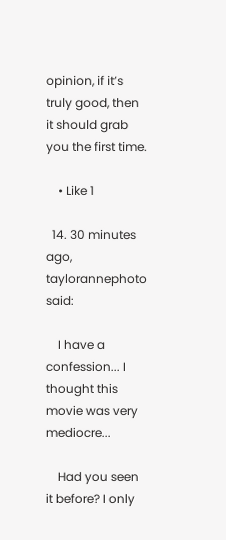opinion, if it’s truly good, then it should grab you the first time.

    • Like 1

  14. 30 minutes ago, taylorannephoto said:

    I have a confession... I thought this movie was very mediocre...

    Had you seen it before? I only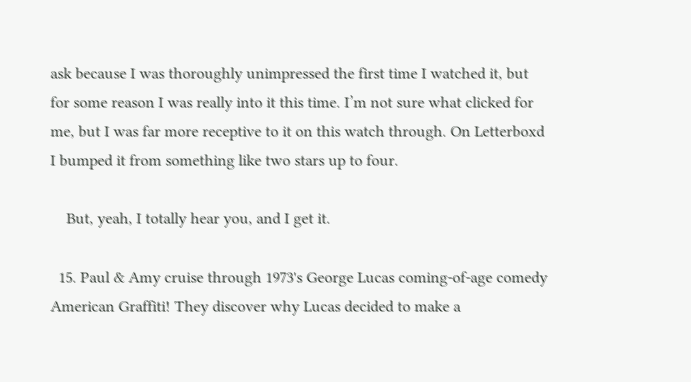ask because I was thoroughly unimpressed the first time I watched it, but for some reason I was really into it this time. I’m not sure what clicked for me, but I was far more receptive to it on this watch through. On Letterboxd I bumped it from something like two stars up to four.

    But, yeah, I totally hear you, and I get it.

  15. Paul & Amy cruise through 1973's George Lucas coming-of-age comedy American Graffiti! They discover why Lucas decided to make a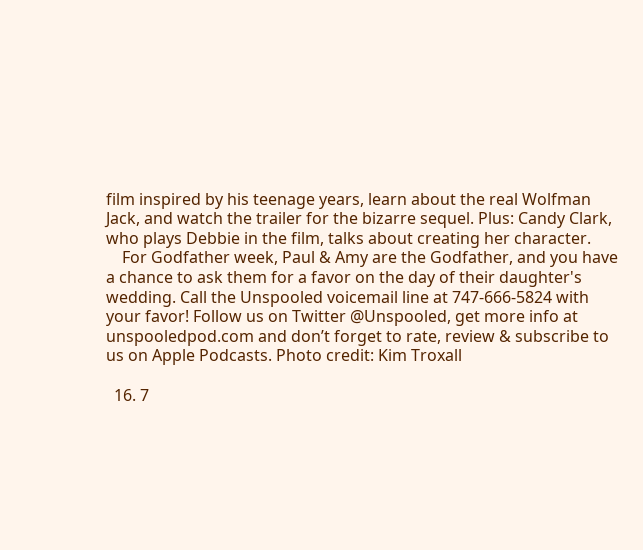film inspired by his teenage years, learn about the real Wolfman Jack, and watch the trailer for the bizarre sequel. Plus: Candy Clark, who plays Debbie in the film, talks about creating her character.
    For Godfather week, Paul & Amy are the Godfather, and you have a chance to ask them for a favor on the day of their daughter's wedding. Call the Unspooled voicemail line at 747-666-5824 with your favor! Follow us on Twitter @Unspooled, get more info at unspooledpod.com and don’t forget to rate, review & subscribe to us on Apple Podcasts. Photo credit: Kim Troxall

  16. 7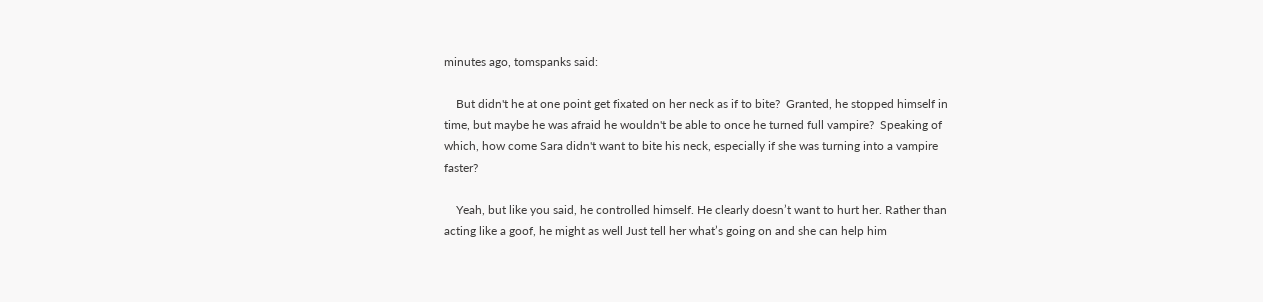minutes ago, tomspanks said:

    But didn't he at one point get fixated on her neck as if to bite?  Granted, he stopped himself in time, but maybe he was afraid he wouldn't be able to once he turned full vampire?  Speaking of which, how come Sara didn't want to bite his neck, especially if she was turning into a vampire faster?

    Yeah, but like you said, he controlled himself. He clearly doesn’t want to hurt her. Rather than acting like a goof, he might as well Just tell her what’s going on and she can help him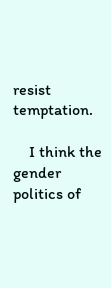resist temptation.

    I think the gender politics of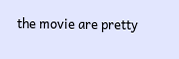the movie are pretty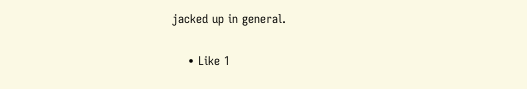jacked up in general.

    • Like 1